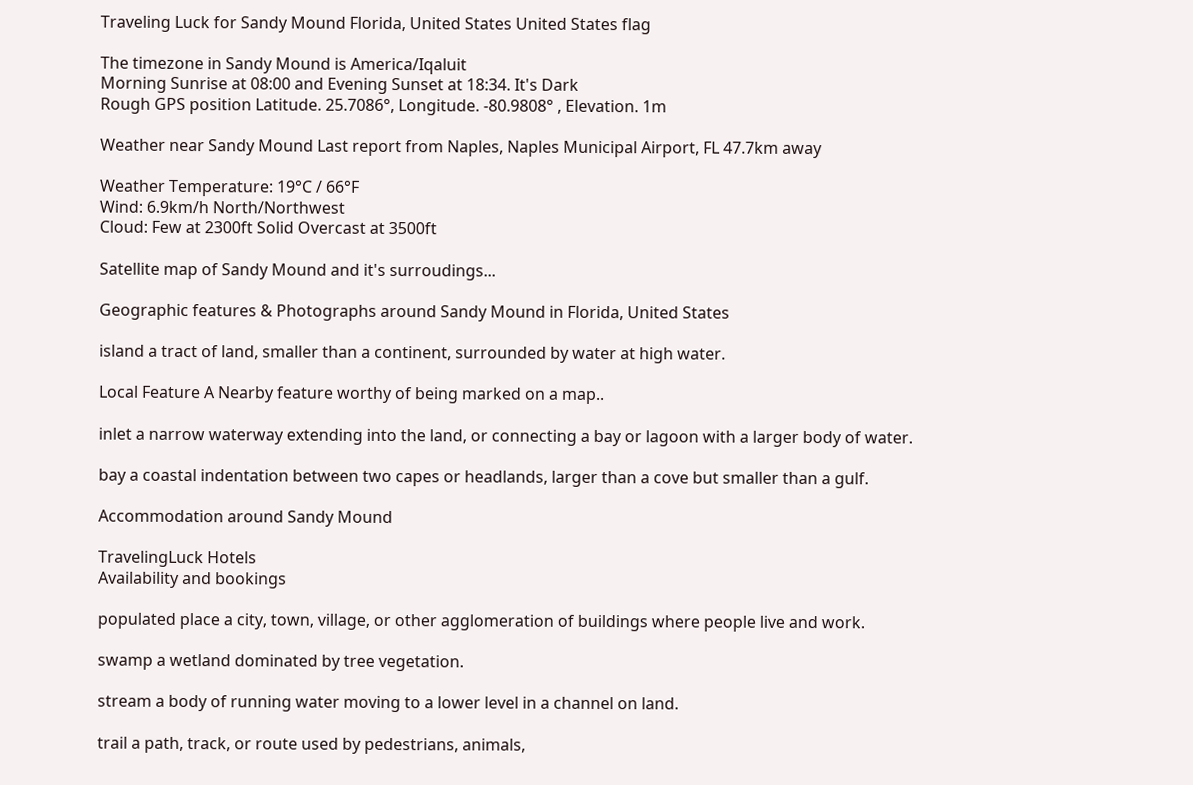Traveling Luck for Sandy Mound Florida, United States United States flag

The timezone in Sandy Mound is America/Iqaluit
Morning Sunrise at 08:00 and Evening Sunset at 18:34. It's Dark
Rough GPS position Latitude. 25.7086°, Longitude. -80.9808° , Elevation. 1m

Weather near Sandy Mound Last report from Naples, Naples Municipal Airport, FL 47.7km away

Weather Temperature: 19°C / 66°F
Wind: 6.9km/h North/Northwest
Cloud: Few at 2300ft Solid Overcast at 3500ft

Satellite map of Sandy Mound and it's surroudings...

Geographic features & Photographs around Sandy Mound in Florida, United States

island a tract of land, smaller than a continent, surrounded by water at high water.

Local Feature A Nearby feature worthy of being marked on a map..

inlet a narrow waterway extending into the land, or connecting a bay or lagoon with a larger body of water.

bay a coastal indentation between two capes or headlands, larger than a cove but smaller than a gulf.

Accommodation around Sandy Mound

TravelingLuck Hotels
Availability and bookings

populated place a city, town, village, or other agglomeration of buildings where people live and work.

swamp a wetland dominated by tree vegetation.

stream a body of running water moving to a lower level in a channel on land.

trail a path, track, or route used by pedestrians, animals,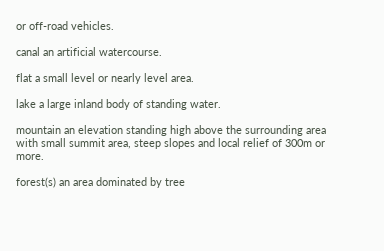or off-road vehicles.

canal an artificial watercourse.

flat a small level or nearly level area.

lake a large inland body of standing water.

mountain an elevation standing high above the surrounding area with small summit area, steep slopes and local relief of 300m or more.

forest(s) an area dominated by tree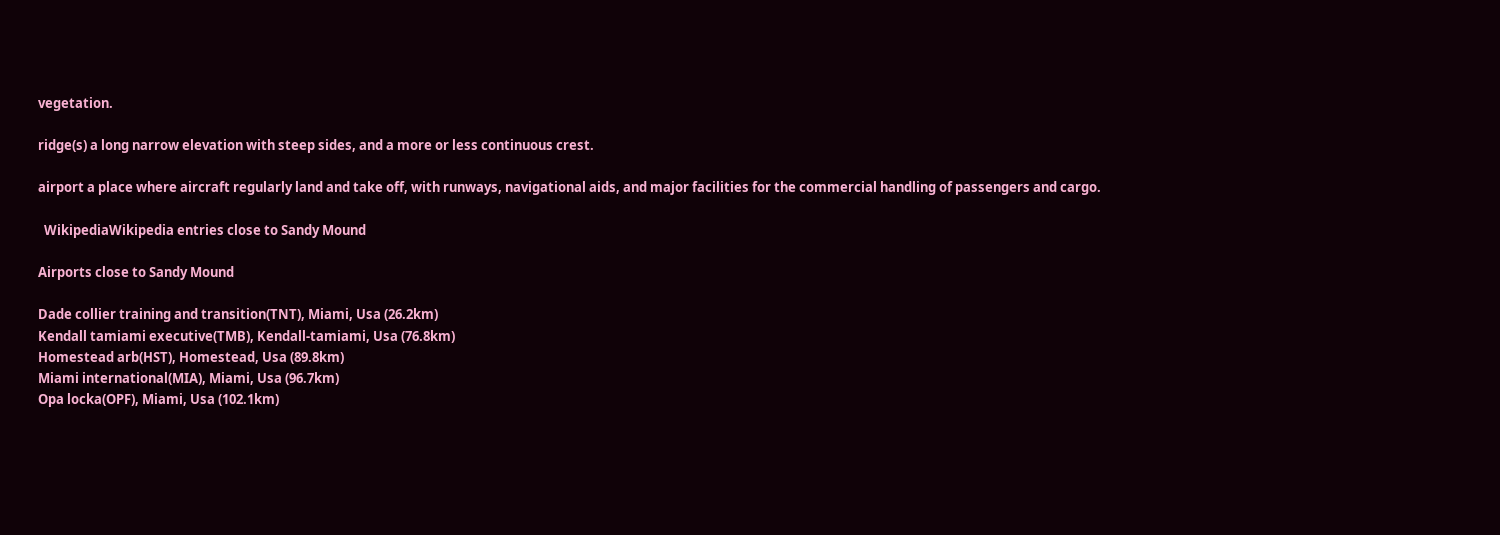vegetation.

ridge(s) a long narrow elevation with steep sides, and a more or less continuous crest.

airport a place where aircraft regularly land and take off, with runways, navigational aids, and major facilities for the commercial handling of passengers and cargo.

  WikipediaWikipedia entries close to Sandy Mound

Airports close to Sandy Mound

Dade collier training and transition(TNT), Miami, Usa (26.2km)
Kendall tamiami executive(TMB), Kendall-tamiami, Usa (76.8km)
Homestead arb(HST), Homestead, Usa (89.8km)
Miami international(MIA), Miami, Usa (96.7km)
Opa locka(OPF), Miami, Usa (102.1km)